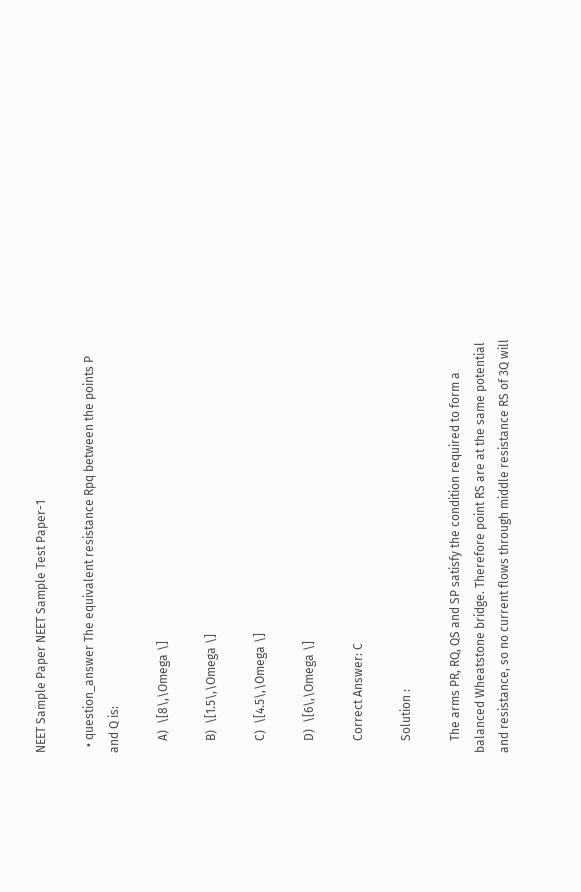NEET Sample Paper NEET Sample Test Paper-1

  • question_answer The equivalent resistance Rpq between the points P and Q is:

    A)  \[8\,\Omega \]

    B)  \[1.5\,\Omega \]

    C)  \[4.5\,\Omega \]

    D)  \[6\,\Omega \]

    Correct Answer: C

    Solution :

    The arms PR, RQ, QS and SP satisfy the condition required to form a balanced Wheatstone bridge. Therefore point RS are at the same potential and resistance, so no current flows through middle resistance RS of 3Q will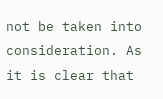not be taken into consideration. As it is clear that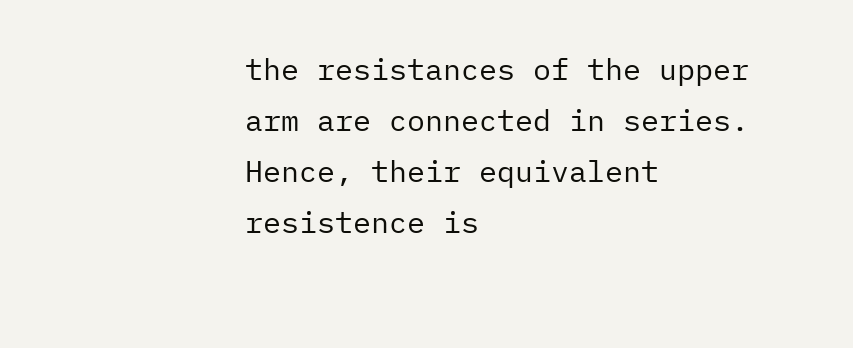the resistances of the upper arm are connected in series. Hence, their equivalent resistence is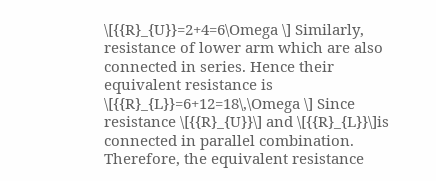\[{{R}_{U}}=2+4=6\Omega \] Similarly, resistance of lower arm which are also connected in series. Hence their equivalent resistance is                         \[{{R}_{L}}=6+12=18\,\Omega \] Since resistance \[{{R}_{U}}\] and \[{{R}_{L}}\]is connected in parallel combination. Therefore, the equivalent resistance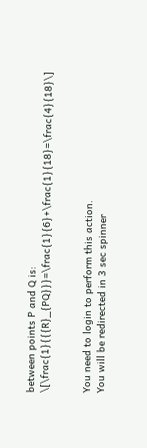between points P and Q is:             \[\frac{1}{{{R}_{PQ}}}=\frac{1}{6}+\frac{1}{18}=\frac{4}{18}\]


You need to login to perform this action.
You will be redirected in 3 sec spinner